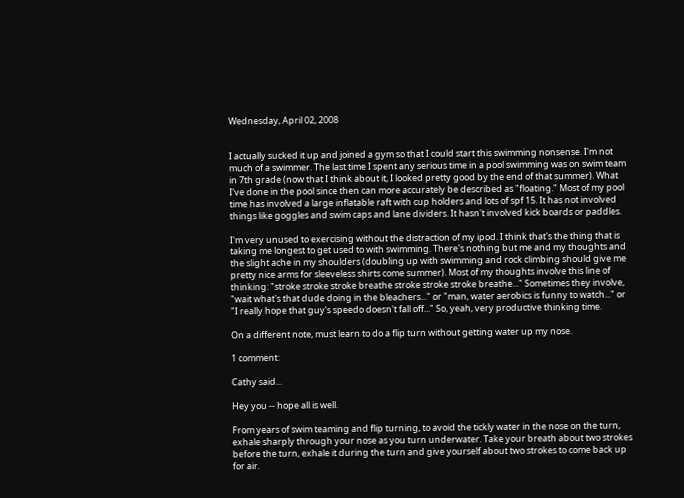Wednesday, April 02, 2008


I actually sucked it up and joined a gym so that I could start this swimming nonsense. I'm not much of a swimmer. The last time I spent any serious time in a pool swimming was on swim team in 7th grade (now that I think about it, I looked pretty good by the end of that summer). What I've done in the pool since then can more accurately be described as "floating." Most of my pool time has involved a large inflatable raft with cup holders and lots of spf 15. It has not involved things like goggles and swim caps and lane dividers. It hasn't involved kick boards or paddles.

I'm very unused to exercising without the distraction of my ipod. I think that's the thing that is taking me longest to get used to with swimming. There's nothing but me and my thoughts and the slight ache in my shoulders (doubling up with swimming and rock climbing should give me pretty nice arms for sleeveless shirts come summer). Most of my thoughts involve this line of thinking: "stroke stroke stroke breathe stroke stroke stroke breathe..." Sometimes they involve, "wait what's that dude doing in the bleachers..." or "man, water aerobics is funny to watch..." or "I really hope that guy's speedo doesn't fall off..." So, yeah, very productive thinking time.

On a different note, must learn to do a flip turn without getting water up my nose.

1 comment:

Cathy said...

Hey you -- hope all is well.

From years of swim teaming and flip turning, to avoid the tickly water in the nose on the turn, exhale sharply through your nose as you turn underwater. Take your breath about two strokes before the turn, exhale it during the turn and give yourself about two strokes to come back up for air.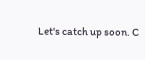Let's catch up soon. C